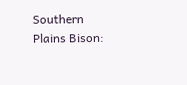Southern Plains Bison: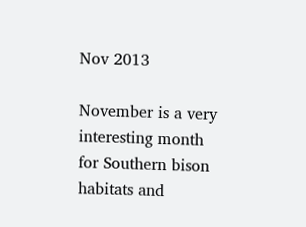Nov 2013

November is a very interesting month for Southern bison habitats and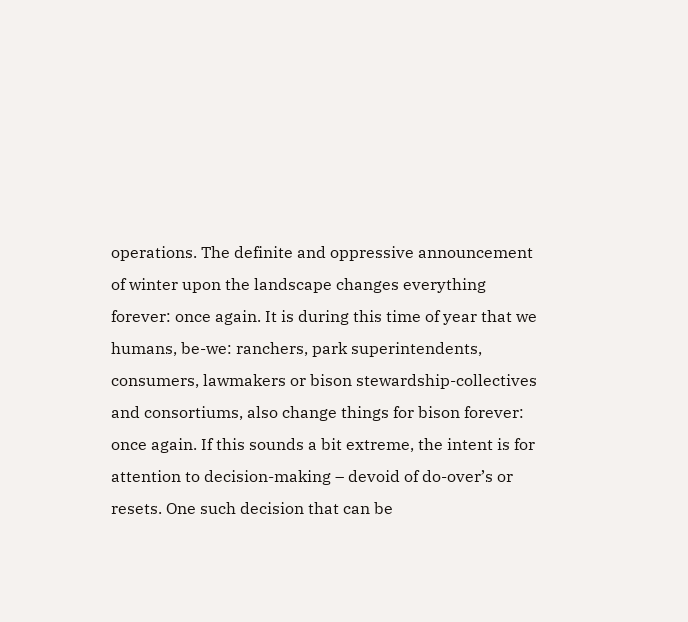operations. The definite and oppressive announcement of winter upon the landscape changes everything forever: once again. It is during this time of year that we humans, be-we: ranchers, park superintendents, consumers, lawmakers or bison stewardship-collectives and consortiums, also change things for bison forever: once again. If this sounds a bit extreme, the intent is for attention to decision-making – devoid of do-over’s or resets. One such decision that can be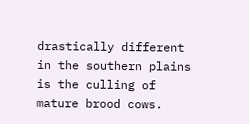drastically different in the southern plains is the culling of mature brood cows.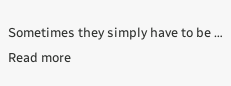Sometimes they simply have to be … Read more